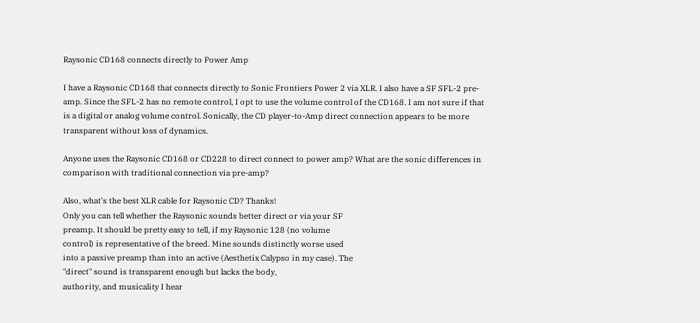Raysonic CD168 connects directly to Power Amp

I have a Raysonic CD168 that connects directly to Sonic Frontiers Power 2 via XLR. I also have a SF SFL-2 pre-amp. Since the SFL-2 has no remote control, I opt to use the volume control of the CD168. I am not sure if that is a digital or analog volume control. Sonically, the CD player-to-Amp direct connection appears to be more transparent without loss of dynamics.

Anyone uses the Raysonic CD168 or CD228 to direct connect to power amp? What are the sonic differences in comparison with traditional connection via pre-amp?

Also, what's the best XLR cable for Raysonic CD? Thanks!
Only you can tell whether the Raysonic sounds better direct or via your SF
preamp. It should be pretty easy to tell, if my Raysonic 128 (no volume
control) is representative of the breed. Mine sounds distinctly worse used
into a passive preamp than into an active (Aesthetix Calypso in my case). The
"direct" sound is transparent enough but lacks the body,
authority, and musicality I hear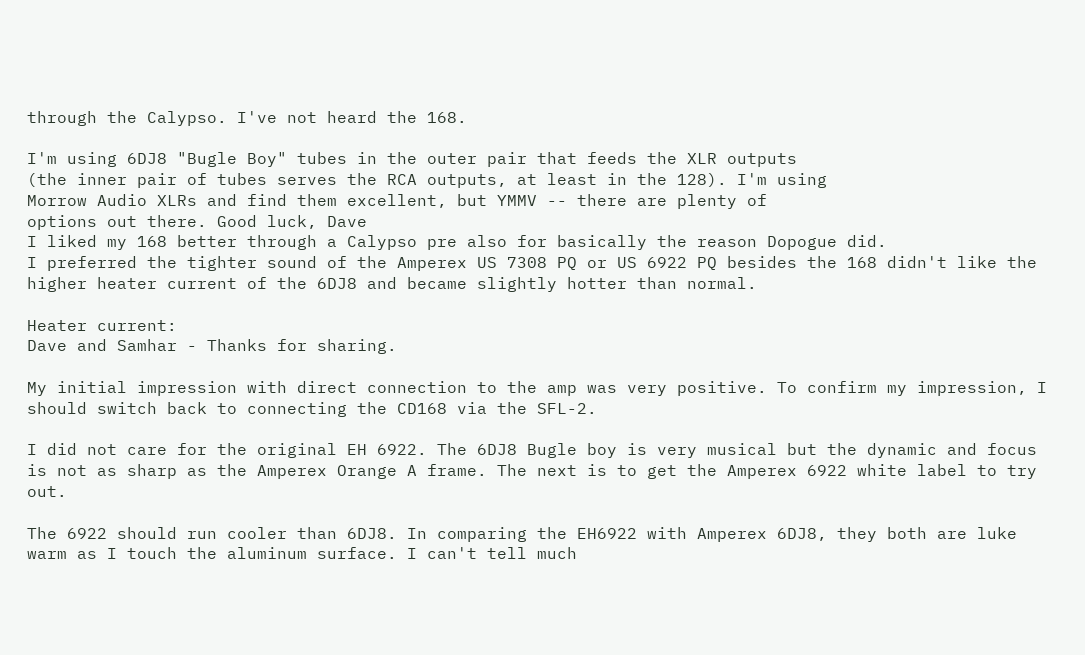through the Calypso. I've not heard the 168.

I'm using 6DJ8 "Bugle Boy" tubes in the outer pair that feeds the XLR outputs
(the inner pair of tubes serves the RCA outputs, at least in the 128). I'm using
Morrow Audio XLRs and find them excellent, but YMMV -- there are plenty of
options out there. Good luck, Dave
I liked my 168 better through a Calypso pre also for basically the reason Dopogue did.
I preferred the tighter sound of the Amperex US 7308 PQ or US 6922 PQ besides the 168 didn't like the higher heater current of the 6DJ8 and became slightly hotter than normal.

Heater current:
Dave and Samhar - Thanks for sharing.

My initial impression with direct connection to the amp was very positive. To confirm my impression, I should switch back to connecting the CD168 via the SFL-2.

I did not care for the original EH 6922. The 6DJ8 Bugle boy is very musical but the dynamic and focus is not as sharp as the Amperex Orange A frame. The next is to get the Amperex 6922 white label to try out.

The 6922 should run cooler than 6DJ8. In comparing the EH6922 with Amperex 6DJ8, they both are luke warm as I touch the aluminum surface. I can't tell much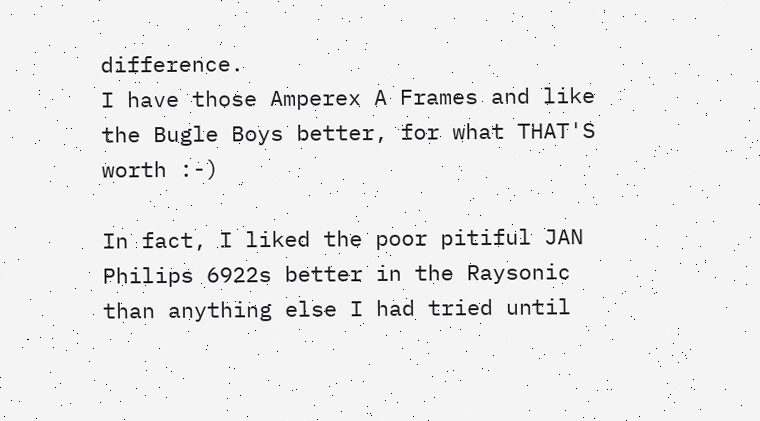difference.
I have those Amperex A Frames and like the Bugle Boys better, for what THAT'S worth :-)

In fact, I liked the poor pitiful JAN Philips 6922s better in the Raysonic than anything else I had tried until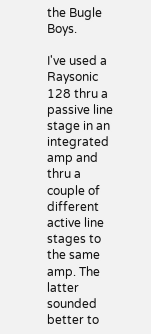the Bugle Boys.

I've used a Raysonic 128 thru a passive line stage in an integrated amp and thru a couple of different active line stages to the same amp. The latter sounded better to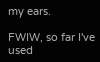my ears.

FWIW, so far I've used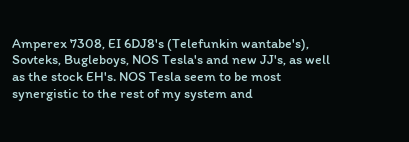Amperex 7308, EI 6DJ8's (Telefunkin wantabe's), Sovteks, Bugleboys, NOS Tesla's and new JJ's, as well as the stock EH's. NOS Tesla seem to be most synergistic to the rest of my system and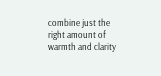combine just the right amount of warmth and clarity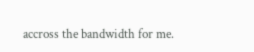accross the bandwidth for me.